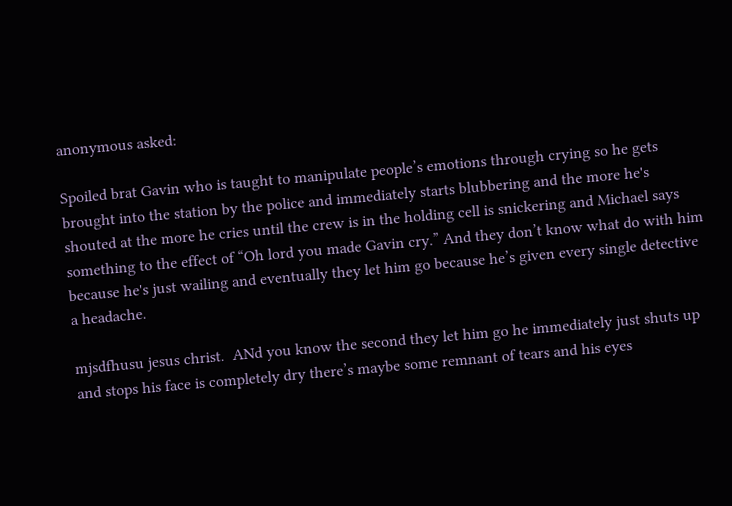anonymous asked:

Spoiled brat Gavin who is taught to manipulate people’s emotions through crying so he gets brought into the station by the police and immediately starts blubbering and the more he's shouted at the more he cries until the crew is in the holding cell is snickering and Michael says something to the effect of “Oh lord you made Gavin cry.” And they don’t know what do with him because he's just wailing and eventually they let him go because he’s given every single detective a headache.

mjsdfhusu jesus christ.  ANd you know the second they let him go he immediately just shuts up and stops his face is completely dry there’s maybe some remnant of tears and his eyes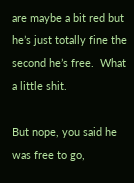are maybe a bit red but he’s just totally fine the second he’s free.  What a little shit.

But nope, you said he was free to go,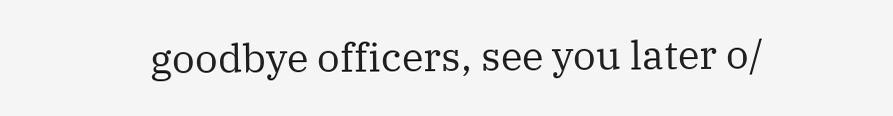goodbye officers, see you later o/